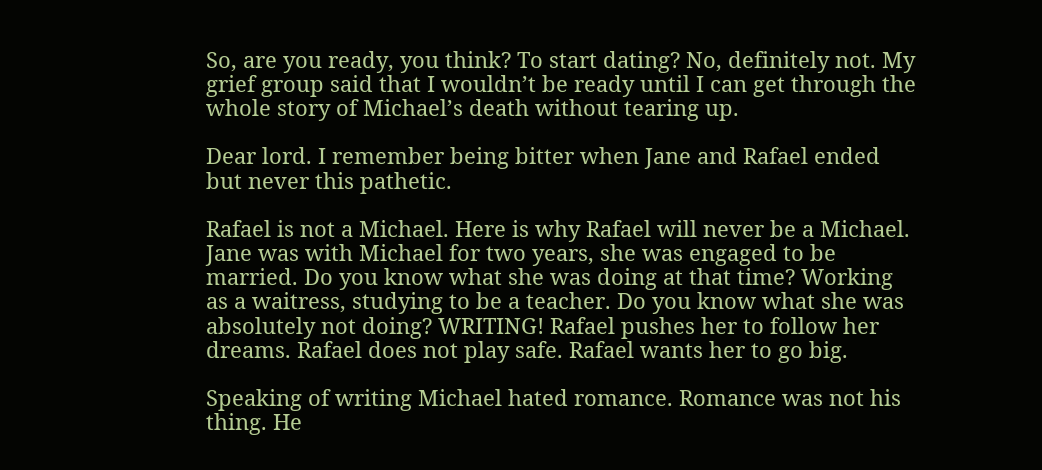So, are you ready, you think? To start dating? No, definitely not. My grief group said that I wouldn’t be ready until I can get through the whole story of Michael’s death without tearing up.

Dear lord. I remember being bitter when Jane and Rafael ended but never this pathetic.

Rafael is not a Michael. Here is why Rafael will never be a Michael. Jane was with Michael for two years, she was engaged to be married. Do you know what she was doing at that time? Working as a waitress, studying to be a teacher. Do you know what she was absolutely not doing? WRITING! Rafael pushes her to follow her dreams. Rafael does not play safe. Rafael wants her to go big.

Speaking of writing Michael hated romance. Romance was not his thing. He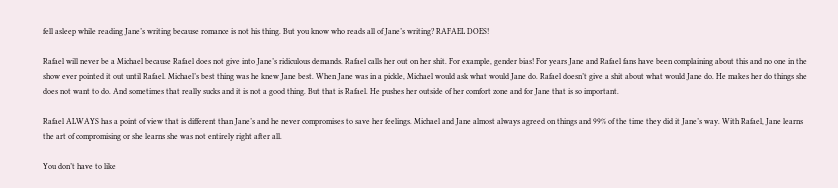fell asleep while reading Jane’s writing because romance is not his thing. But you know who reads all of Jane’s writing? RAFAEL DOES!

Rafael will never be a Michael because Rafael does not give into Jane’s ridiculous demands. Rafael calls her out on her shit. For example, gender bias! For years Jane and Rafael fans have been complaining about this and no one in the show ever pointed it out until Rafael. Michael’s best thing was he knew Jane best. When Jane was in a pickle, Michael would ask what would Jane do. Rafael doesn’t give a shit about what would Jane do. He makes her do things she does not want to do. And sometimes that really sucks and it is not a good thing. But that is Rafael. He pushes her outside of her comfort zone and for Jane that is so important.

Rafael ALWAYS has a point of view that is different than Jane’s and he never compromises to save her feelings. Michael and Jane almost always agreed on things and 99% of the time they did it Jane’s way. With Rafael, Jane learns the art of compromising or she learns she was not entirely right after all.

You don’t have to like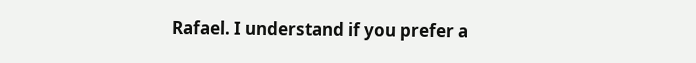Rafael. I understand if you prefer a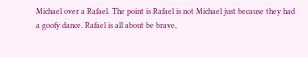Michael over a Rafael. The point is Rafael is not Michael just because they had a goofy dance. Rafael is all about be brave,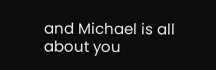and Michael is all about you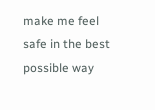make me feel safe in the best possible way